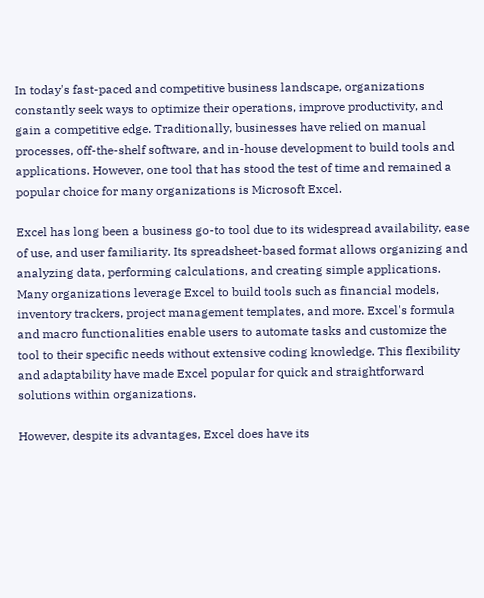In today's fast-paced and competitive business landscape, organizations constantly seek ways to optimize their operations, improve productivity, and gain a competitive edge. Traditionally, businesses have relied on manual processes, off-the-shelf software, and in-house development to build tools and applications. However, one tool that has stood the test of time and remained a popular choice for many organizations is Microsoft Excel.

Excel has long been a business go-to tool due to its widespread availability, ease of use, and user familiarity. Its spreadsheet-based format allows organizing and analyzing data, performing calculations, and creating simple applications. Many organizations leverage Excel to build tools such as financial models, inventory trackers, project management templates, and more. Excel's formula and macro functionalities enable users to automate tasks and customize the tool to their specific needs without extensive coding knowledge. This flexibility and adaptability have made Excel popular for quick and straightforward solutions within organizations.

However, despite its advantages, Excel does have its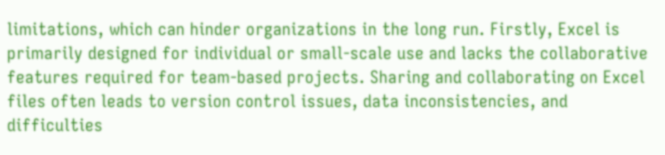limitations, which can hinder organizations in the long run. Firstly, Excel is primarily designed for individual or small-scale use and lacks the collaborative features required for team-based projects. Sharing and collaborating on Excel files often leads to version control issues, data inconsistencies, and difficulties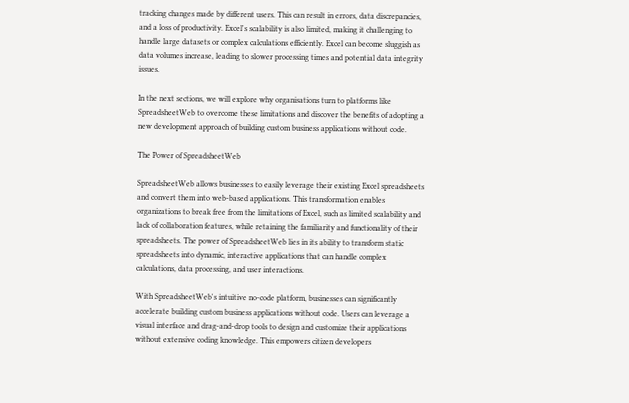tracking changes made by different users. This can result in errors, data discrepancies, and a loss of productivity. Excel's scalability is also limited, making it challenging to handle large datasets or complex calculations efficiently. Excel can become sluggish as data volumes increase, leading to slower processing times and potential data integrity issues.

In the next sections, we will explore why organisations turn to platforms like SpreadsheetWeb to overcome these limitations and discover the benefits of adopting a new development approach of building custom business applications without code.

The Power of SpreadsheetWeb

SpreadsheetWeb allows businesses to easily leverage their existing Excel spreadsheets and convert them into web-based applications. This transformation enables organizations to break free from the limitations of Excel, such as limited scalability and lack of collaboration features, while retaining the familiarity and functionality of their spreadsheets. The power of SpreadsheetWeb lies in its ability to transform static spreadsheets into dynamic, interactive applications that can handle complex calculations, data processing, and user interactions.

With SpreadsheetWeb's intuitive no-code platform, businesses can significantly accelerate building custom business applications without code. Users can leverage a visual interface and drag-and-drop tools to design and customize their applications without extensive coding knowledge. This empowers citizen developers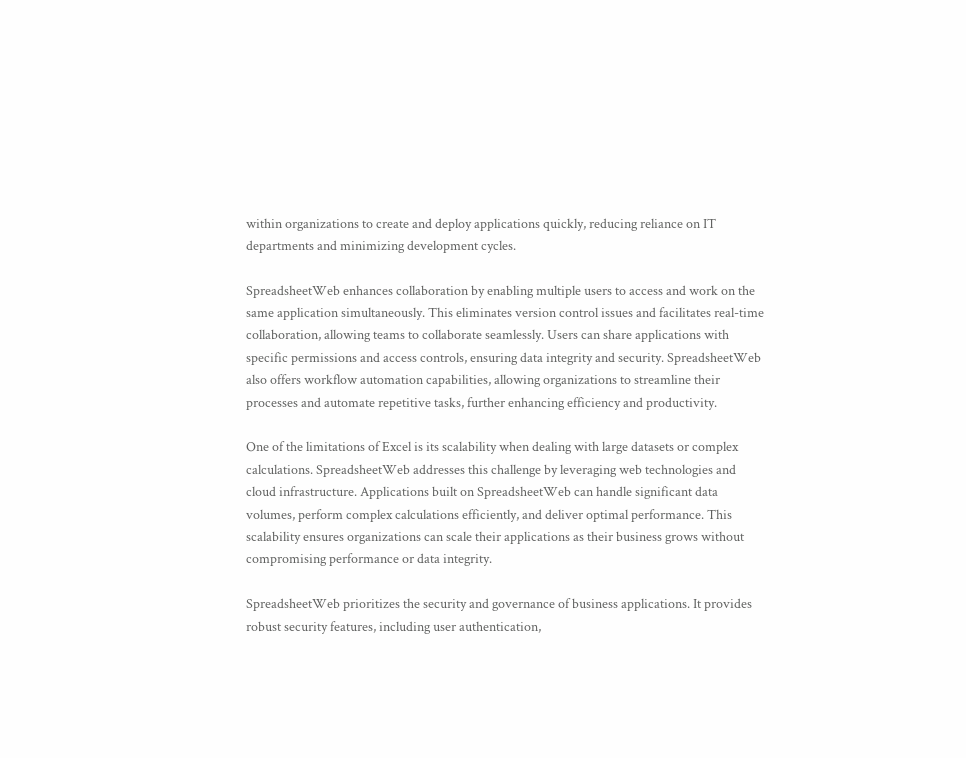within organizations to create and deploy applications quickly, reducing reliance on IT departments and minimizing development cycles.

SpreadsheetWeb enhances collaboration by enabling multiple users to access and work on the same application simultaneously. This eliminates version control issues and facilitates real-time collaboration, allowing teams to collaborate seamlessly. Users can share applications with specific permissions and access controls, ensuring data integrity and security. SpreadsheetWeb also offers workflow automation capabilities, allowing organizations to streamline their processes and automate repetitive tasks, further enhancing efficiency and productivity.

One of the limitations of Excel is its scalability when dealing with large datasets or complex calculations. SpreadsheetWeb addresses this challenge by leveraging web technologies and cloud infrastructure. Applications built on SpreadsheetWeb can handle significant data volumes, perform complex calculations efficiently, and deliver optimal performance. This scalability ensures organizations can scale their applications as their business grows without compromising performance or data integrity.

SpreadsheetWeb prioritizes the security and governance of business applications. It provides robust security features, including user authentication,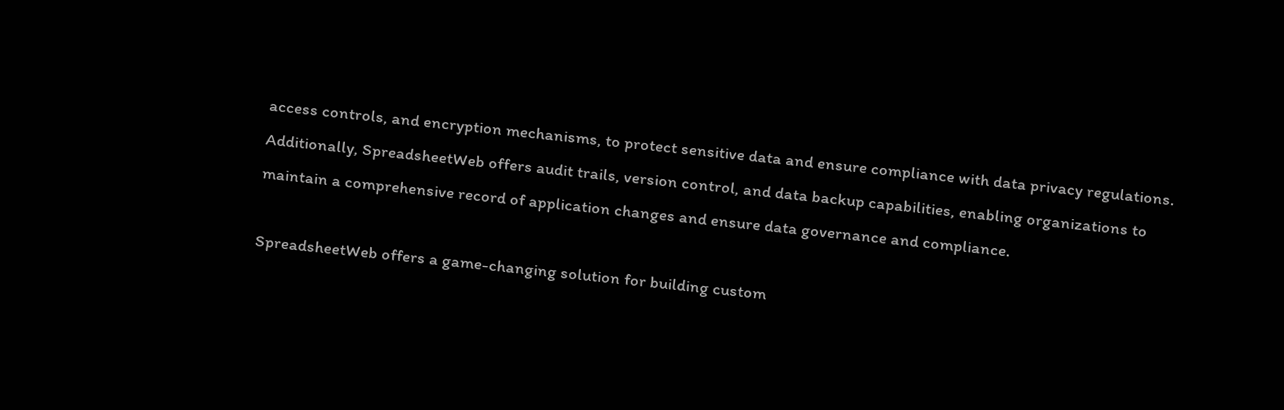access controls, and encryption mechanisms, to protect sensitive data and ensure compliance with data privacy regulations. Additionally, SpreadsheetWeb offers audit trails, version control, and data backup capabilities, enabling organizations to maintain a comprehensive record of application changes and ensure data governance and compliance.

SpreadsheetWeb offers a game-changing solution for building custom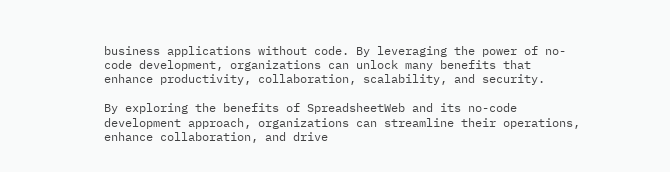business applications without code. By leveraging the power of no-code development, organizations can unlock many benefits that enhance productivity, collaboration, scalability, and security.

By exploring the benefits of SpreadsheetWeb and its no-code development approach, organizations can streamline their operations, enhance collaboration, and drive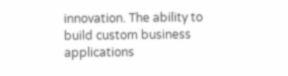innovation. The ability to build custom business applications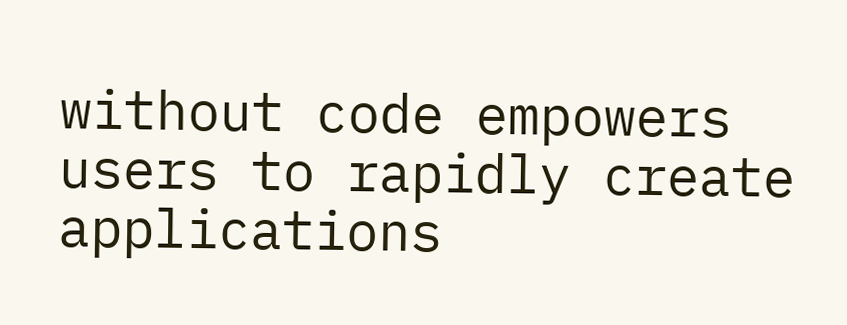without code empowers users to rapidly create applications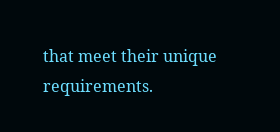that meet their unique requirements.